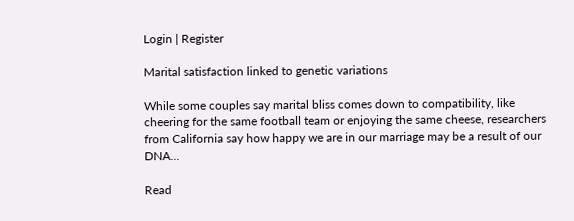Login | Register

Marital satisfaction linked to genetic variations

While some couples say marital bliss comes down to compatibility, like cheering for the same football team or enjoying the same cheese, researchers from California say how happy we are in our marriage may be a result of our DNA...

Read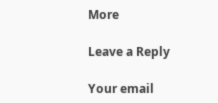More

Leave a Reply

Your email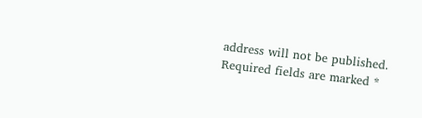address will not be published. Required fields are marked *